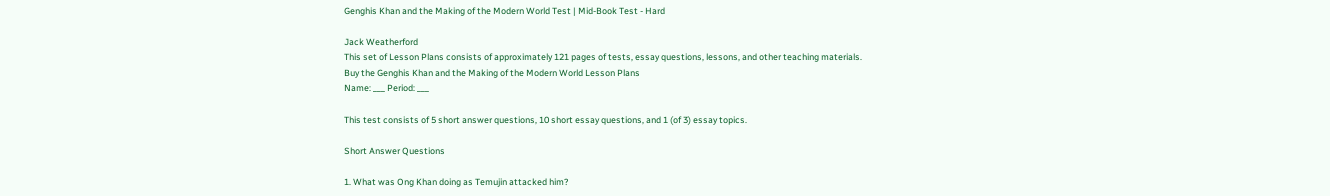Genghis Khan and the Making of the Modern World Test | Mid-Book Test - Hard

Jack Weatherford
This set of Lesson Plans consists of approximately 121 pages of tests, essay questions, lessons, and other teaching materials.
Buy the Genghis Khan and the Making of the Modern World Lesson Plans
Name: ___ Period: ___

This test consists of 5 short answer questions, 10 short essay questions, and 1 (of 3) essay topics.

Short Answer Questions

1. What was Ong Khan doing as Temujin attacked him?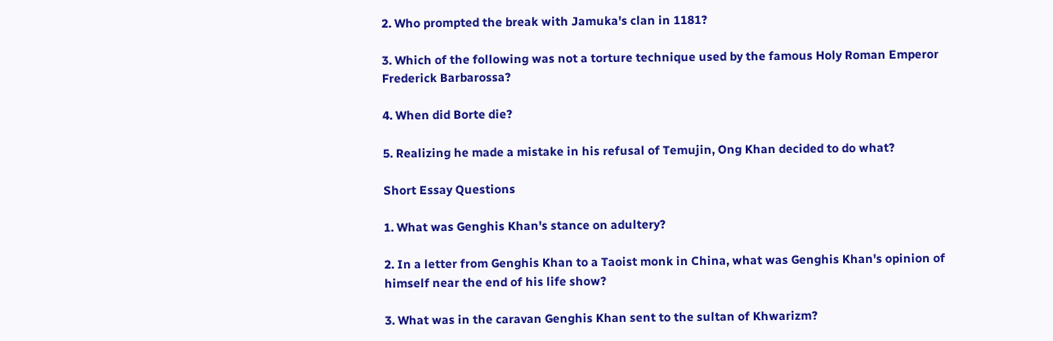2. Who prompted the break with Jamuka's clan in 1181?

3. Which of the following was not a torture technique used by the famous Holy Roman Emperor Frederick Barbarossa?

4. When did Borte die?

5. Realizing he made a mistake in his refusal of Temujin, Ong Khan decided to do what?

Short Essay Questions

1. What was Genghis Khan's stance on adultery?

2. In a letter from Genghis Khan to a Taoist monk in China, what was Genghis Khan's opinion of himself near the end of his life show?

3. What was in the caravan Genghis Khan sent to the sultan of Khwarizm?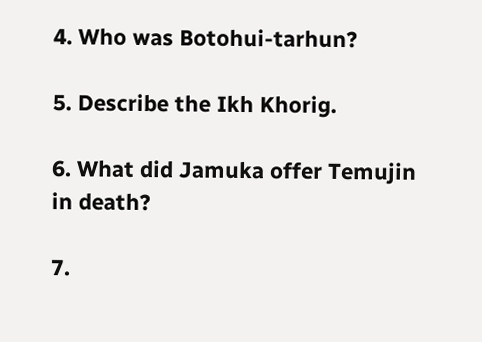4. Who was Botohui-tarhun?

5. Describe the Ikh Khorig.

6. What did Jamuka offer Temujin in death?

7.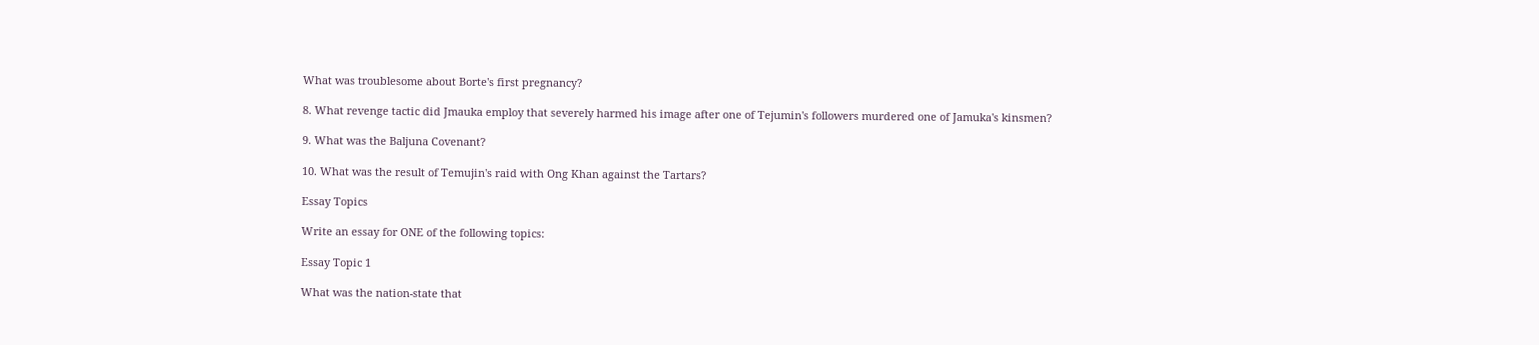What was troublesome about Borte's first pregnancy?

8. What revenge tactic did Jmauka employ that severely harmed his image after one of Tejumin's followers murdered one of Jamuka's kinsmen?

9. What was the Baljuna Covenant?

10. What was the result of Temujin's raid with Ong Khan against the Tartars?

Essay Topics

Write an essay for ONE of the following topics:

Essay Topic 1

What was the nation-state that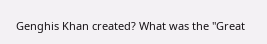Genghis Khan created? What was the "Great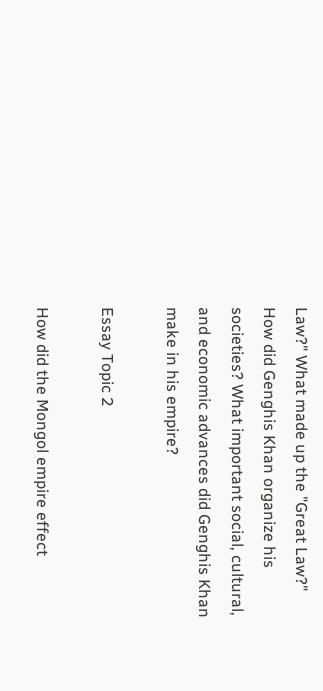Law?" What made up the "Great Law?" How did Genghis Khan organize his societies? What important social, cultural, and economic advances did Genghis Khan make in his empire?

Essay Topic 2

How did the Mongol empire effect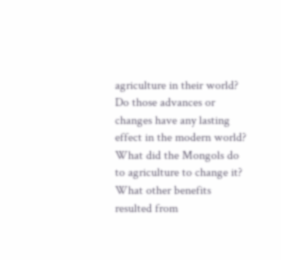agriculture in their world? Do those advances or changes have any lasting effect in the modern world? What did the Mongols do to agriculture to change it? What other benefits resulted from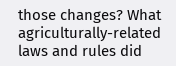those changes? What agriculturally-related laws and rules did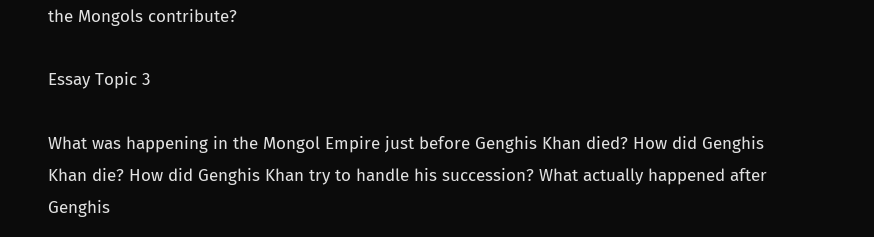the Mongols contribute?

Essay Topic 3

What was happening in the Mongol Empire just before Genghis Khan died? How did Genghis Khan die? How did Genghis Khan try to handle his succession? What actually happened after Genghis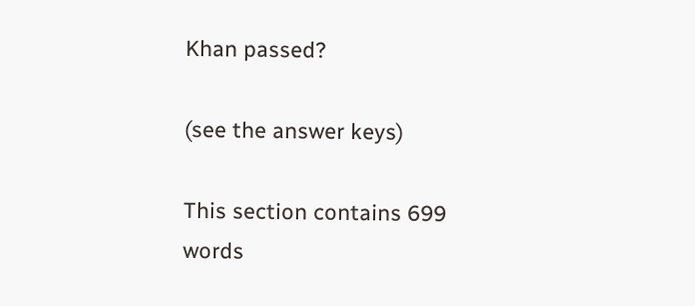Khan passed?

(see the answer keys)

This section contains 699 words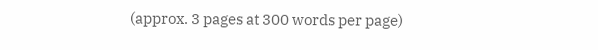(approx. 3 pages at 300 words per page)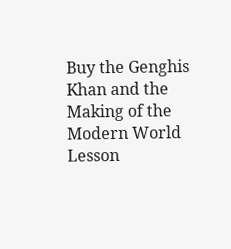Buy the Genghis Khan and the Making of the Modern World Lesson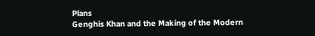Plans
Genghis Khan and the Making of the Modern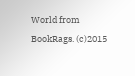World from BookRags. (c)2015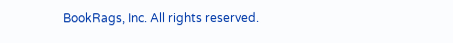BookRags, Inc. All rights reserved.